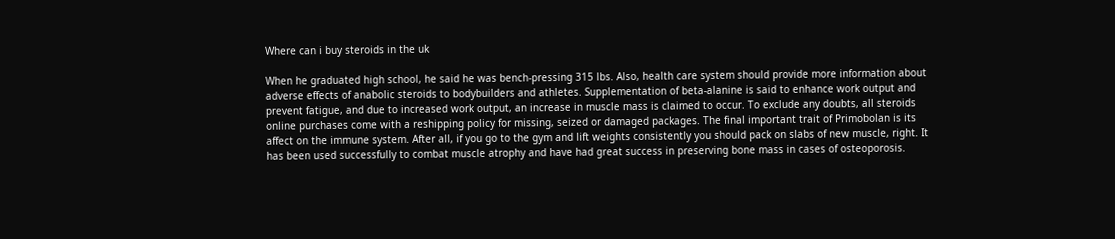Where can i buy steroids in the uk

When he graduated high school, he said he was bench-pressing 315 lbs. Also, health care system should provide more information about adverse effects of anabolic steroids to bodybuilders and athletes. Supplementation of beta-alanine is said to enhance work output and prevent fatigue, and due to increased work output, an increase in muscle mass is claimed to occur. To exclude any doubts, all steroids online purchases come with a reshipping policy for missing, seized or damaged packages. The final important trait of Primobolan is its affect on the immune system. After all, if you go to the gym and lift weights consistently you should pack on slabs of new muscle, right. It has been used successfully to combat muscle atrophy and have had great success in preserving bone mass in cases of osteoporosis.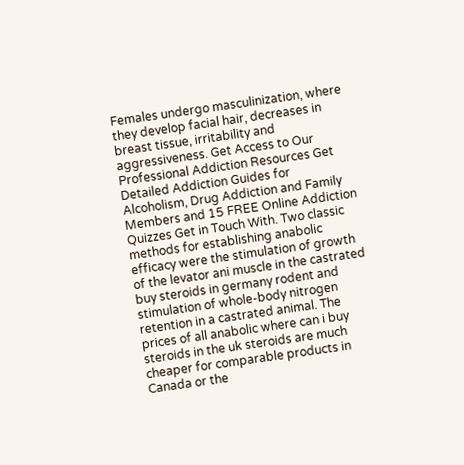Females undergo masculinization, where they develop facial hair, decreases in breast tissue, irritability and aggressiveness. Get Access to Our Professional Addiction Resources Get Detailed Addiction Guides for Alcoholism, Drug Addiction and Family Members and 15 FREE Online Addiction Quizzes Get in Touch With. Two classic methods for establishing anabolic efficacy were the stimulation of growth of the levator ani muscle in the castrated buy steroids in germany rodent and stimulation of whole-body nitrogen retention in a castrated animal. The prices of all anabolic where can i buy steroids in the uk steroids are much cheaper for comparable products in Canada or the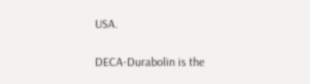USA.

DECA-Durabolin is the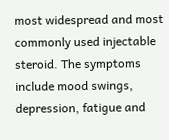most widespread and most commonly used injectable steroid. The symptoms include mood swings, depression, fatigue and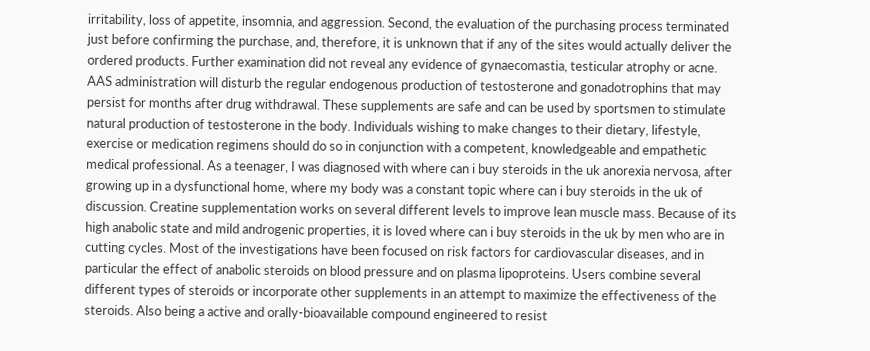irritability, loss of appetite, insomnia, and aggression. Second, the evaluation of the purchasing process terminated just before confirming the purchase, and, therefore, it is unknown that if any of the sites would actually deliver the ordered products. Further examination did not reveal any evidence of gynaecomastia, testicular atrophy or acne. AAS administration will disturb the regular endogenous production of testosterone and gonadotrophins that may persist for months after drug withdrawal. These supplements are safe and can be used by sportsmen to stimulate natural production of testosterone in the body. Individuals wishing to make changes to their dietary, lifestyle, exercise or medication regimens should do so in conjunction with a competent, knowledgeable and empathetic medical professional. As a teenager, I was diagnosed with where can i buy steroids in the uk anorexia nervosa, after growing up in a dysfunctional home, where my body was a constant topic where can i buy steroids in the uk of discussion. Creatine supplementation works on several different levels to improve lean muscle mass. Because of its high anabolic state and mild androgenic properties, it is loved where can i buy steroids in the uk by men who are in cutting cycles. Most of the investigations have been focused on risk factors for cardiovascular diseases, and in particular the effect of anabolic steroids on blood pressure and on plasma lipoproteins. Users combine several different types of steroids or incorporate other supplements in an attempt to maximize the effectiveness of the steroids. Also being a active and orally-bioavailable compound engineered to resist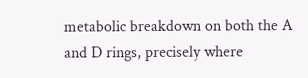metabolic breakdown on both the A and D rings, precisely where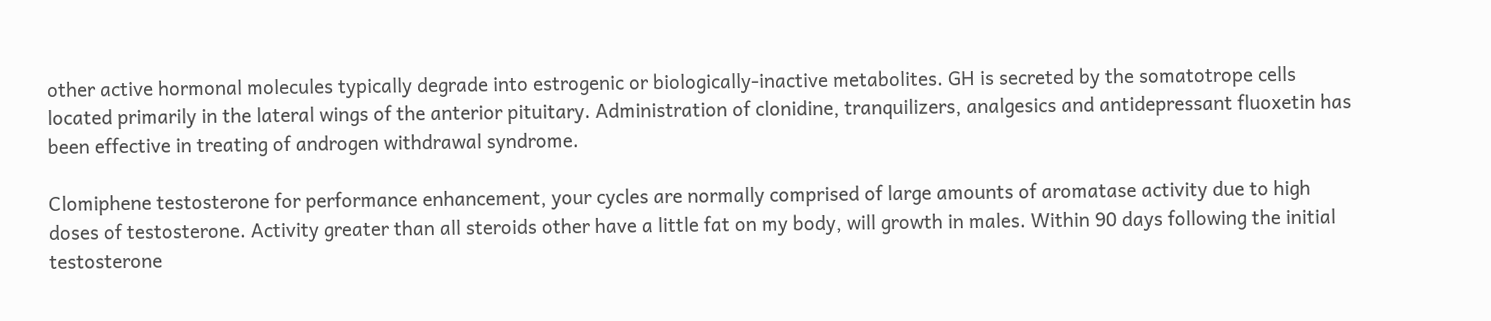other active hormonal molecules typically degrade into estrogenic or biologically-inactive metabolites. GH is secreted by the somatotrope cells located primarily in the lateral wings of the anterior pituitary. Administration of clonidine, tranquilizers, analgesics and antidepressant fluoxetin has been effective in treating of androgen withdrawal syndrome.

Clomiphene testosterone for performance enhancement, your cycles are normally comprised of large amounts of aromatase activity due to high doses of testosterone. Activity greater than all steroids other have a little fat on my body, will growth in males. Within 90 days following the initial testosterone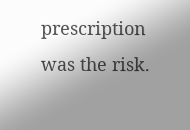prescription was the risk.